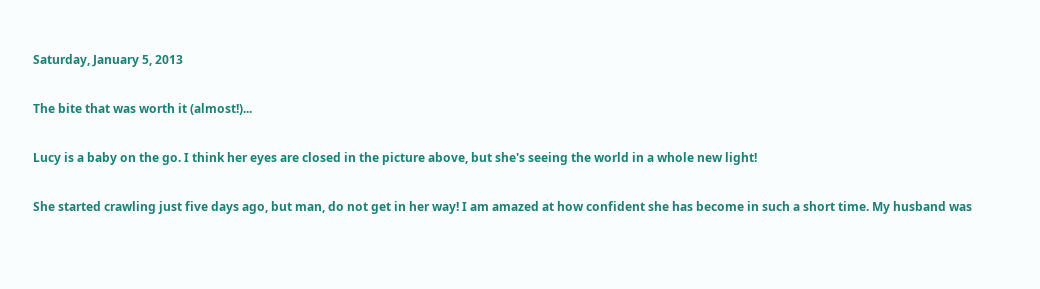Saturday, January 5, 2013

The bite that was worth it (almost!)...

Lucy is a baby on the go. I think her eyes are closed in the picture above, but she's seeing the world in a whole new light!

She started crawling just five days ago, but man, do not get in her way! I am amazed at how confident she has become in such a short time. My husband was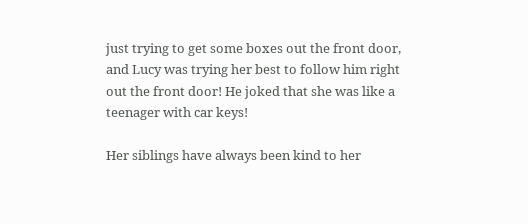just trying to get some boxes out the front door, and Lucy was trying her best to follow him right out the front door! He joked that she was like a teenager with car keys!

Her siblings have always been kind to her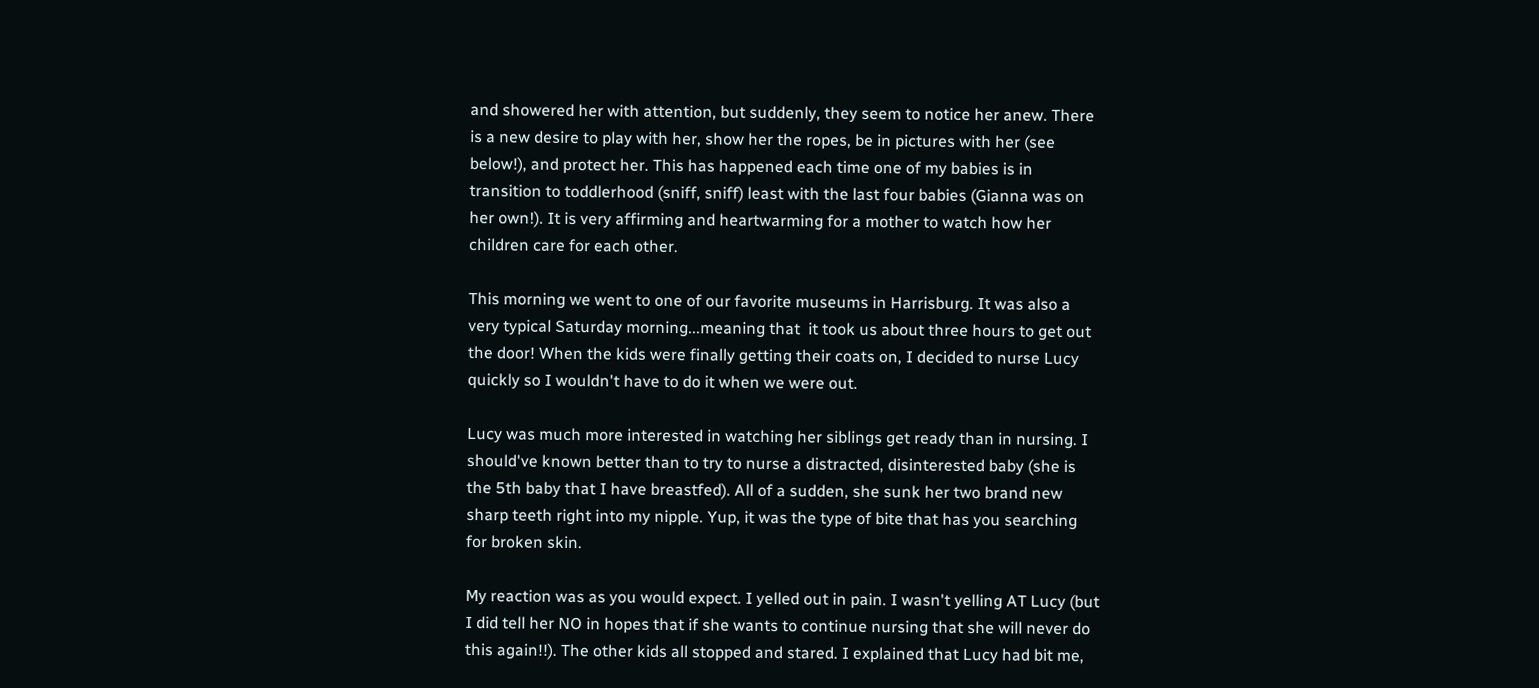and showered her with attention, but suddenly, they seem to notice her anew. There is a new desire to play with her, show her the ropes, be in pictures with her (see below!), and protect her. This has happened each time one of my babies is in transition to toddlerhood (sniff, sniff) least with the last four babies (Gianna was on her own!). It is very affirming and heartwarming for a mother to watch how her children care for each other.

This morning we went to one of our favorite museums in Harrisburg. It was also a very typical Saturday morning...meaning that  it took us about three hours to get out the door! When the kids were finally getting their coats on, I decided to nurse Lucy quickly so I wouldn't have to do it when we were out.

Lucy was much more interested in watching her siblings get ready than in nursing. I should've known better than to try to nurse a distracted, disinterested baby (she is the 5th baby that I have breastfed). All of a sudden, she sunk her two brand new sharp teeth right into my nipple. Yup, it was the type of bite that has you searching for broken skin.

My reaction was as you would expect. I yelled out in pain. I wasn't yelling AT Lucy (but I did tell her NO in hopes that if she wants to continue nursing that she will never do this again!!). The other kids all stopped and stared. I explained that Lucy had bit me,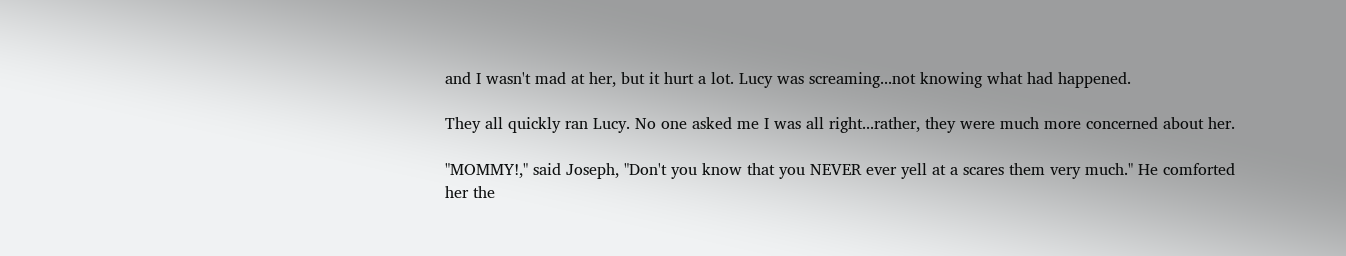and I wasn't mad at her, but it hurt a lot. Lucy was screaming...not knowing what had happened.

They all quickly ran Lucy. No one asked me I was all right...rather, they were much more concerned about her.

"MOMMY!," said Joseph, "Don't you know that you NEVER ever yell at a scares them very much." He comforted her the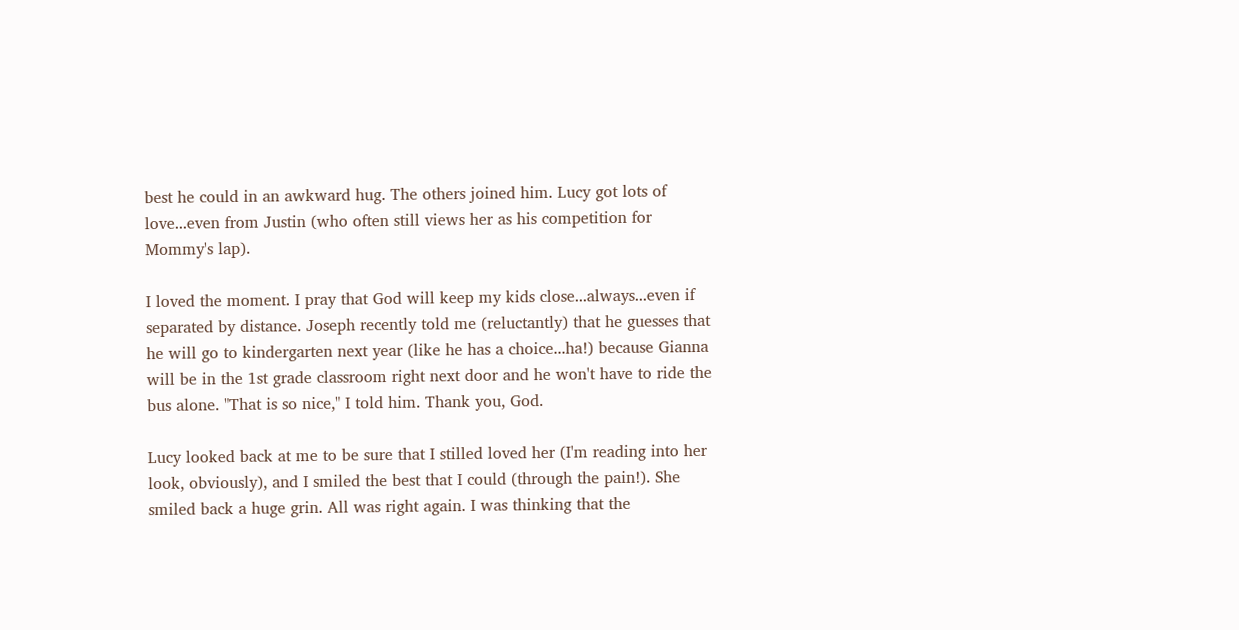best he could in an awkward hug. The others joined him. Lucy got lots of love...even from Justin (who often still views her as his competition for Mommy's lap).

I loved the moment. I pray that God will keep my kids close...always...even if separated by distance. Joseph recently told me (reluctantly) that he guesses that he will go to kindergarten next year (like he has a choice...ha!) because Gianna will be in the 1st grade classroom right next door and he won't have to ride the bus alone. "That is so nice," I told him. Thank you, God.

Lucy looked back at me to be sure that I stilled loved her (I'm reading into her look, obviously), and I smiled the best that I could (through the pain!). She smiled back a huge grin. All was right again. I was thinking that the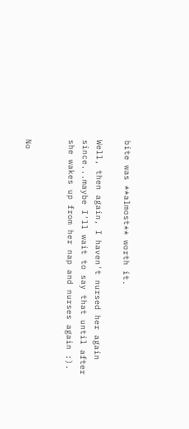bite was **almost** worth it.

Well, then again, I haven't nursed her again since...maybe I'll wait to say that until after she wakes up from her nap and nurses again :).


No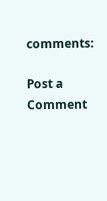comments:

Post a Comment